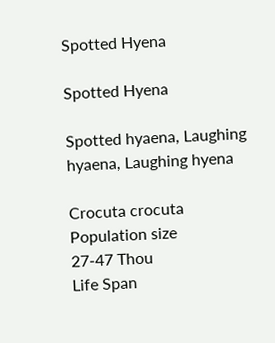Spotted Hyena

Spotted Hyena

Spotted hyaena, Laughing hyaena, Laughing hyena

Crocuta crocuta
Population size
27-47 Thou
Life Span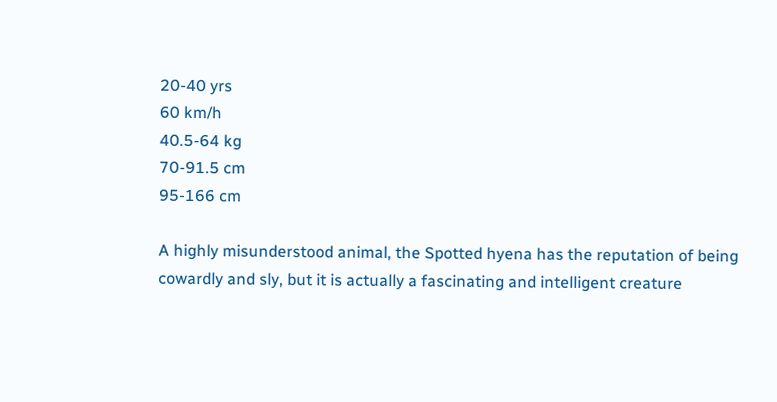20-40 yrs
60 km/h
40.5-64 kg
70-91.5 cm
95-166 cm

A highly misunderstood animal, the Spotted hyena has the reputation of being cowardly and sly, but it is actually a fascinating and intelligent creature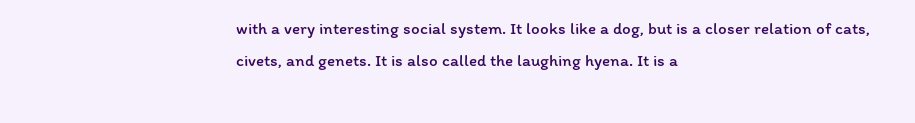with a very interesting social system. It looks like a dog, but is a closer relation of cats, civets, and genets. It is also called the laughing hyena. It is a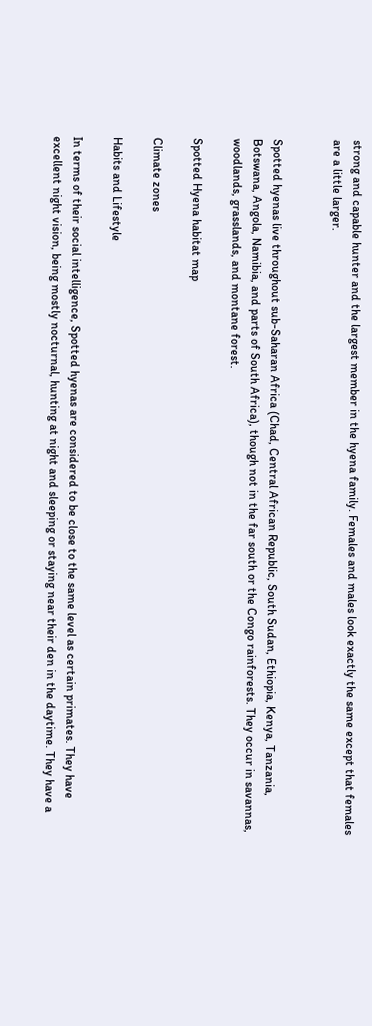strong and capable hunter and the largest member in the hyena family. Females and males look exactly the same except that females are a little larger.


Spotted hyenas live throughout sub-Saharan Africa (Chad, Central African Republic, South Sudan, Ethiopia, Kenya, Tanzania, Botswana, Angola, Namibia, and parts of South Africa), though not in the far south or the Congo rainforests. They occur in savannas, woodlands, grasslands, and montane forest.

Spotted Hyena habitat map

Climate zones

Habits and Lifestyle

In terms of their social intelligence, Spotted hyenas are considered to be close to the same level as certain primates. They have excellent night vision, being mostly nocturnal, hunting at night and sleeping or staying near their den in the daytime. They have a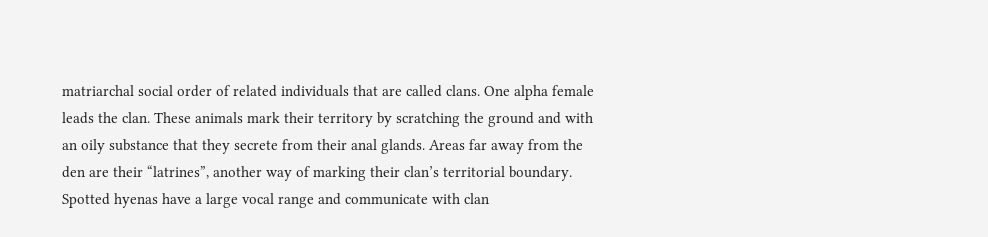matriarchal social order of related individuals that are called clans. One alpha female leads the clan. These animals mark their territory by scratching the ground and with an oily substance that they secrete from their anal glands. Areas far away from the den are their “latrines”, another way of marking their clan’s territorial boundary. Spotted hyenas have a large vocal range and communicate with clan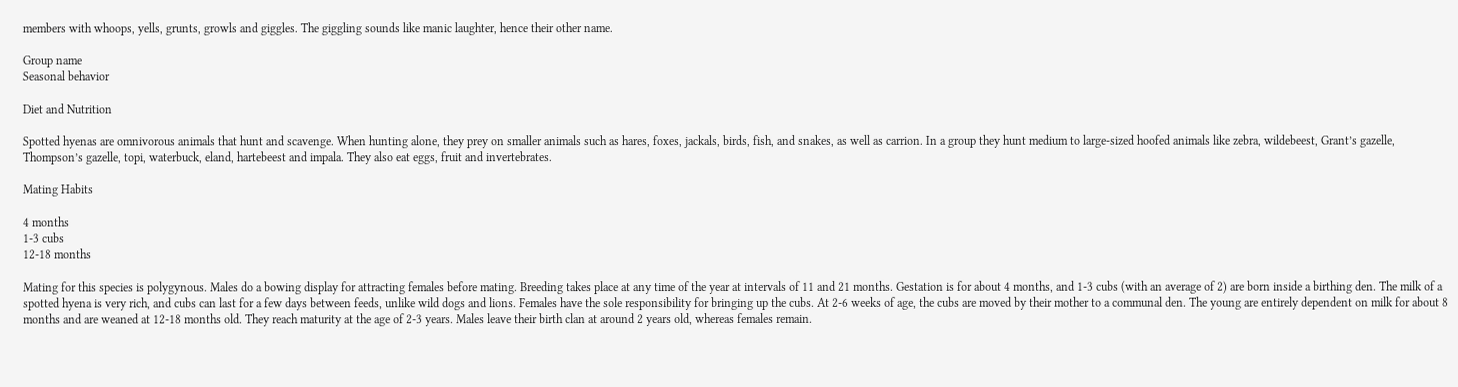members with whoops, yells, grunts, growls and giggles. The giggling sounds like manic laughter, hence their other name.

Group name
Seasonal behavior

Diet and Nutrition

Spotted hyenas are omnivorous animals that hunt and scavenge. When hunting alone, they prey on smaller animals such as hares, foxes, jackals, birds, fish, and snakes, as well as carrion. In a group they hunt medium to large-sized hoofed animals like zebra, wildebeest, Grant’s gazelle, Thompson’s gazelle, topi, waterbuck, eland, hartebeest and impala. They also eat eggs, fruit and invertebrates.

Mating Habits

4 months
1-3 cubs
12-18 months

Mating for this species is polygynous. Males do a bowing display for attracting females before mating. Breeding takes place at any time of the year at intervals of 11 and 21 months. Gestation is for about 4 months, and 1-3 cubs (with an average of 2) are born inside a birthing den. The milk of a spotted hyena is very rich, and cubs can last for a few days between feeds, unlike wild dogs and lions. Females have the sole responsibility for bringing up the cubs. At 2-6 weeks of age, the cubs are moved by their mother to a communal den. The young are entirely dependent on milk for about 8 months and are weaned at 12-18 months old. They reach maturity at the age of 2-3 years. Males leave their birth clan at around 2 years old, whereas females remain.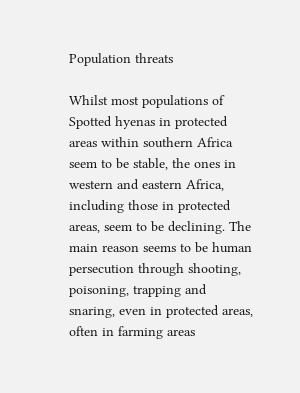Population threats

Whilst most populations of Spotted hyenas in protected areas within southern Africa seem to be stable, the ones in western and eastern Africa, including those in protected areas, seem to be declining. The main reason seems to be human persecution through shooting, poisoning, trapping and snaring, even in protected areas, often in farming areas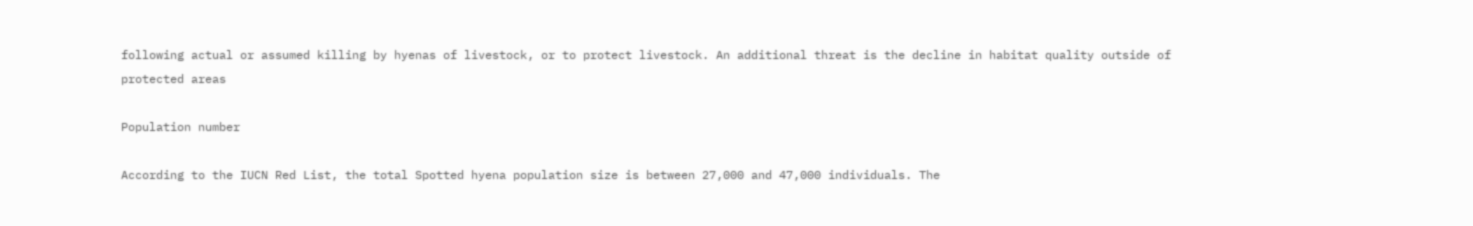following actual or assumed killing by hyenas of livestock, or to protect livestock. An additional threat is the decline in habitat quality outside of protected areas

Population number

According to the IUCN Red List, the total Spotted hyena population size is between 27,000 and 47,000 individuals. The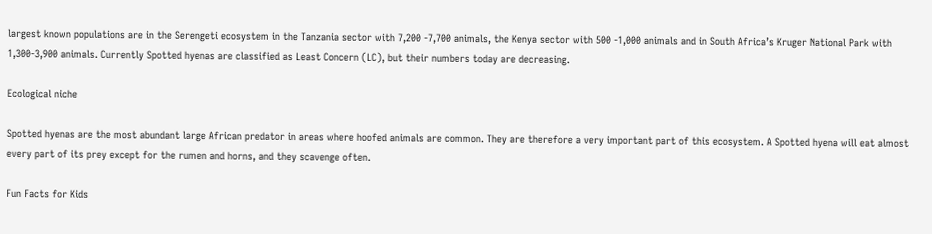largest known populations are in the Serengeti ecosystem in the Tanzania sector with 7,200 -7,700 animals, the Kenya sector with 500 -1,000 animals and in South Africa’s Kruger National Park with 1,300-3,900 animals. Currently Spotted hyenas are classified as Least Concern (LC), but their numbers today are decreasing.

Ecological niche

Spotted hyenas are the most abundant large African predator in areas where hoofed animals are common. They are therefore a very important part of this ecosystem. A Spotted hyena will eat almost every part of its prey except for the rumen and horns, and they scavenge often.

Fun Facts for Kids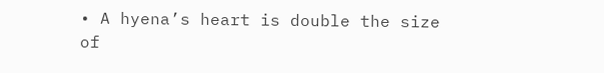• A hyena’s heart is double the size of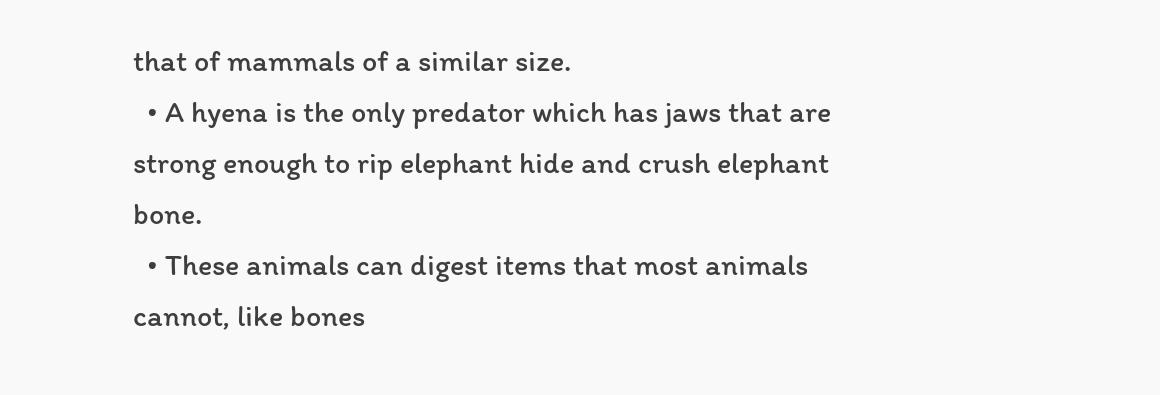that of mammals of a similar size.
  • A hyena is the only predator which has jaws that are strong enough to rip elephant hide and crush elephant bone.
  • These animals can digest items that most animals cannot, like bones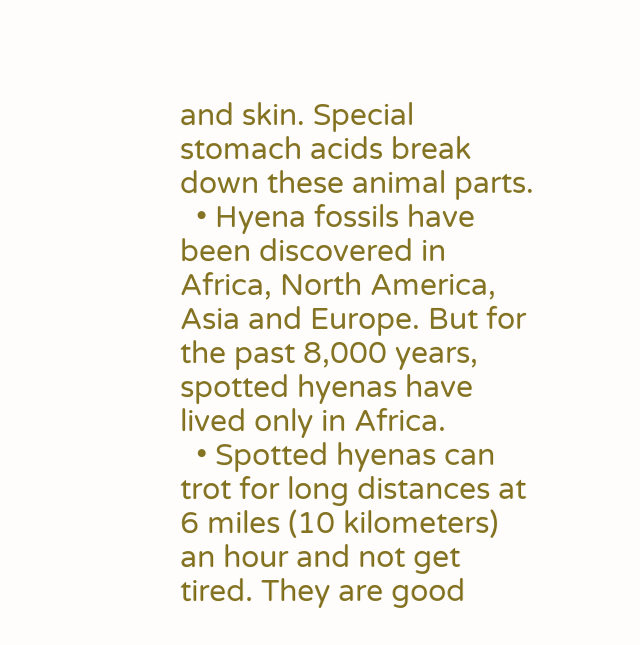and skin. Special stomach acids break down these animal parts.
  • Hyena fossils have been discovered in Africa, North America, Asia and Europe. But for the past 8,000 years, spotted hyenas have lived only in Africa.
  • Spotted hyenas can trot for long distances at 6 miles (10 kilometers) an hour and not get tired. They are good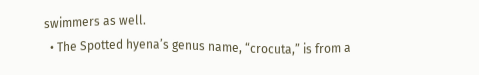swimmers as well.
  • The Spotted hyena’s genus name, “crocuta,” is from a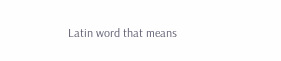Latin word that means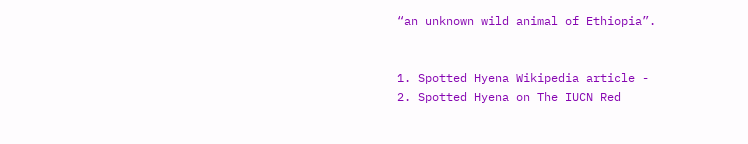“an unknown wild animal of Ethiopia”.


1. Spotted Hyena Wikipedia article -
2. Spotted Hyena on The IUCN Red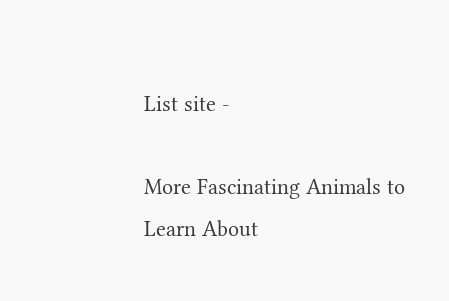List site -

More Fascinating Animals to Learn About